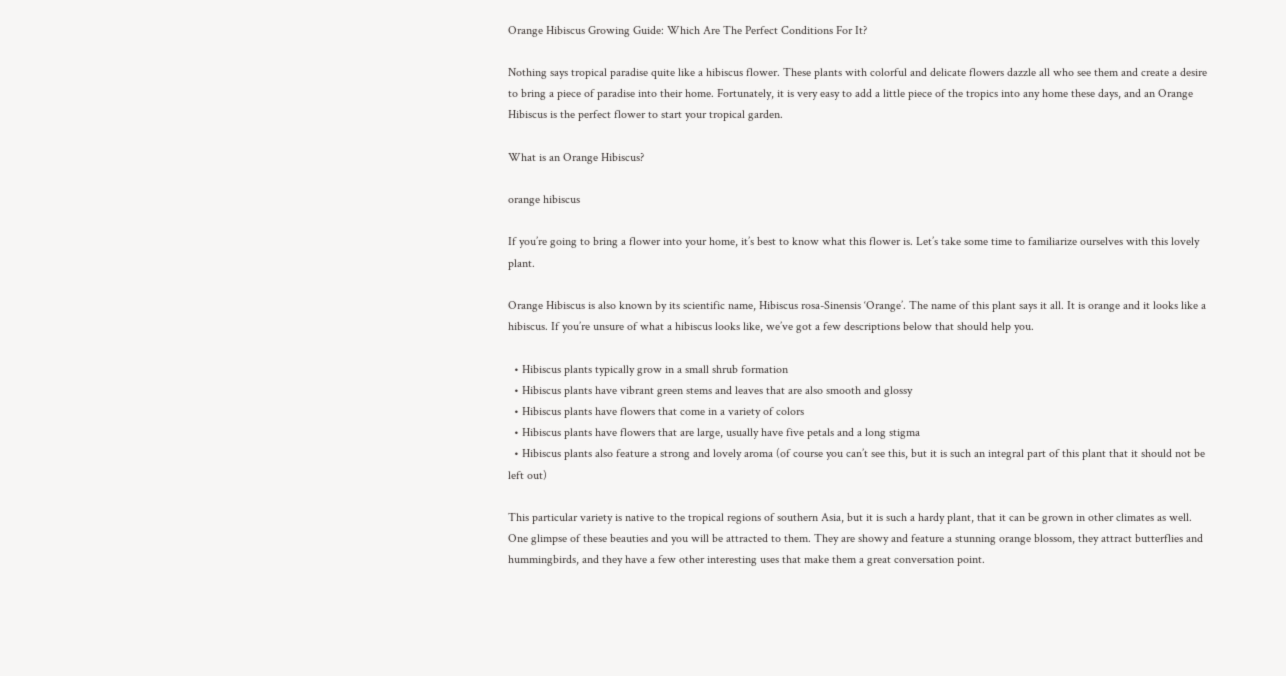Orange Hibiscus Growing Guide: Which Are The Perfect Conditions For It?

Nothing says tropical paradise quite like a hibiscus flower. These plants with colorful and delicate flowers dazzle all who see them and create a desire to bring a piece of paradise into their home. Fortunately, it is very easy to add a little piece of the tropics into any home these days, and an Orange Hibiscus is the perfect flower to start your tropical garden.

What is an Orange Hibiscus?

orange hibiscus

If you’re going to bring a flower into your home, it’s best to know what this flower is. Let’s take some time to familiarize ourselves with this lovely plant.

Orange Hibiscus is also known by its scientific name, Hibiscus rosa-Sinensis ‘Orange’. The name of this plant says it all. It is orange and it looks like a hibiscus. If you’re unsure of what a hibiscus looks like, we’ve got a few descriptions below that should help you.

  • Hibiscus plants typically grow in a small shrub formation
  • Hibiscus plants have vibrant green stems and leaves that are also smooth and glossy
  • Hibiscus plants have flowers that come in a variety of colors
  • Hibiscus plants have flowers that are large, usually have five petals and a long stigma
  • Hibiscus plants also feature a strong and lovely aroma (of course you can’t see this, but it is such an integral part of this plant that it should not be left out)

This particular variety is native to the tropical regions of southern Asia, but it is such a hardy plant, that it can be grown in other climates as well. One glimpse of these beauties and you will be attracted to them. They are showy and feature a stunning orange blossom, they attract butterflies and hummingbirds, and they have a few other interesting uses that make them a great conversation point.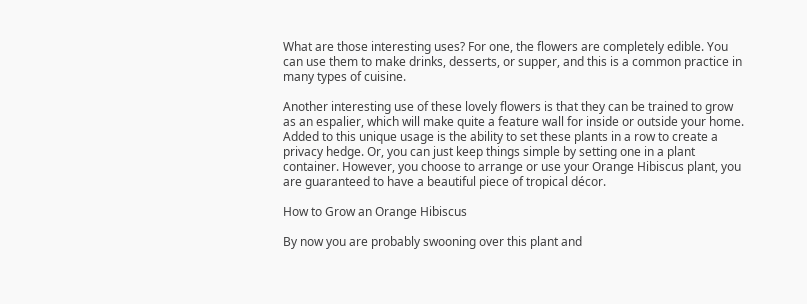What are those interesting uses? For one, the flowers are completely edible. You can use them to make drinks, desserts, or supper, and this is a common practice in many types of cuisine.

Another interesting use of these lovely flowers is that they can be trained to grow as an espalier, which will make quite a feature wall for inside or outside your home. Added to this unique usage is the ability to set these plants in a row to create a privacy hedge. Or, you can just keep things simple by setting one in a plant container. However, you choose to arrange or use your Orange Hibiscus plant, you are guaranteed to have a beautiful piece of tropical décor.

How to Grow an Orange Hibiscus

By now you are probably swooning over this plant and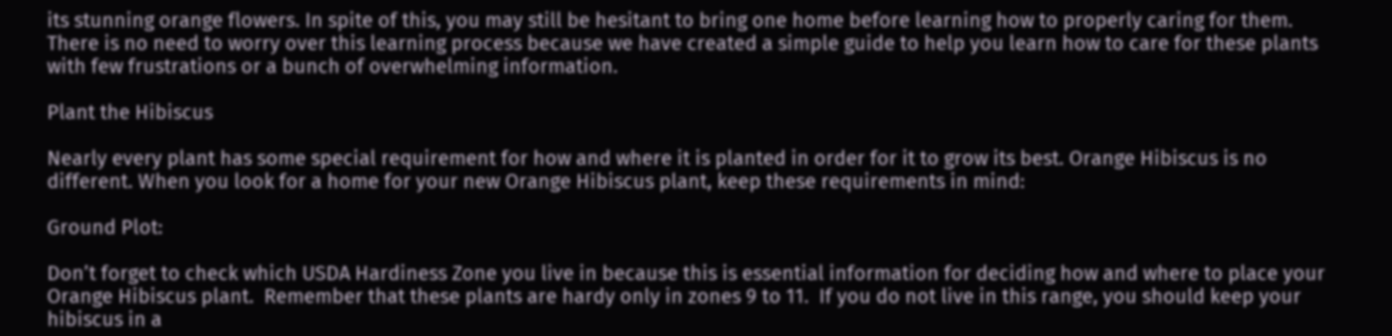its stunning orange flowers. In spite of this, you may still be hesitant to bring one home before learning how to properly caring for them. There is no need to worry over this learning process because we have created a simple guide to help you learn how to care for these plants with few frustrations or a bunch of overwhelming information.

Plant the Hibiscus

Nearly every plant has some special requirement for how and where it is planted in order for it to grow its best. Orange Hibiscus is no different. When you look for a home for your new Orange Hibiscus plant, keep these requirements in mind:

Ground Plot:

Don’t forget to check which USDA Hardiness Zone you live in because this is essential information for deciding how and where to place your Orange Hibiscus plant.  Remember that these plants are hardy only in zones 9 to 11.  If you do not live in this range, you should keep your hibiscus in a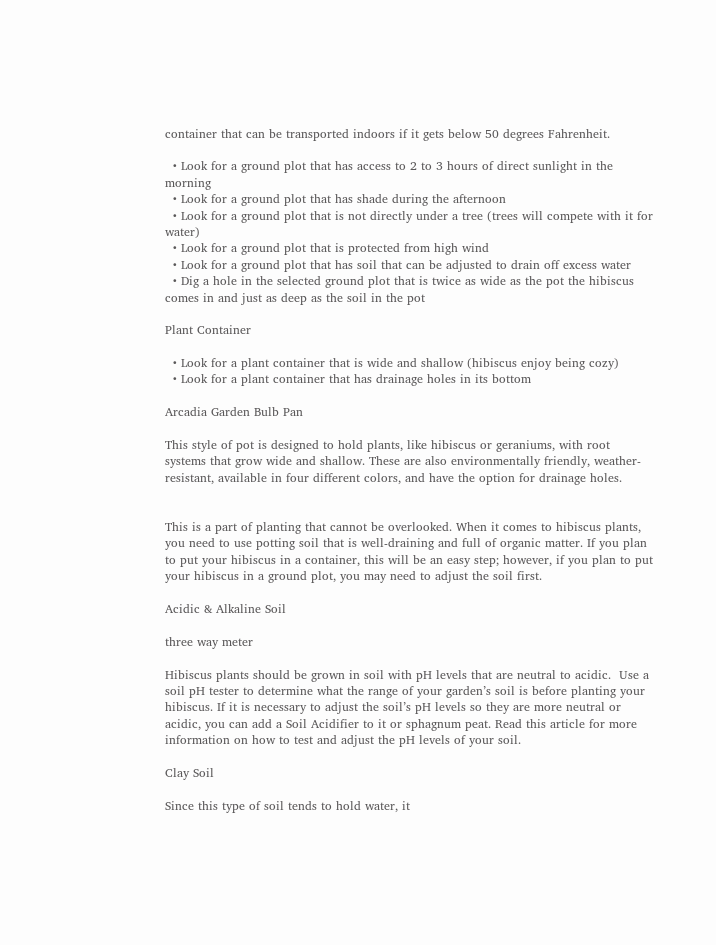container that can be transported indoors if it gets below 50 degrees Fahrenheit.

  • Look for a ground plot that has access to 2 to 3 hours of direct sunlight in the morning
  • Look for a ground plot that has shade during the afternoon
  • Look for a ground plot that is not directly under a tree (trees will compete with it for water)
  • Look for a ground plot that is protected from high wind
  • Look for a ground plot that has soil that can be adjusted to drain off excess water
  • Dig a hole in the selected ground plot that is twice as wide as the pot the hibiscus comes in and just as deep as the soil in the pot

Plant Container

  • Look for a plant container that is wide and shallow (hibiscus enjoy being cozy)
  • Look for a plant container that has drainage holes in its bottom

Arcadia Garden Bulb Pan

This style of pot is designed to hold plants, like hibiscus or geraniums, with root systems that grow wide and shallow. These are also environmentally friendly, weather-resistant, available in four different colors, and have the option for drainage holes.


This is a part of planting that cannot be overlooked. When it comes to hibiscus plants, you need to use potting soil that is well-draining and full of organic matter. If you plan to put your hibiscus in a container, this will be an easy step; however, if you plan to put your hibiscus in a ground plot, you may need to adjust the soil first.

Acidic & Alkaline Soil

three way meter

Hibiscus plants should be grown in soil with pH levels that are neutral to acidic.  Use a soil pH tester to determine what the range of your garden’s soil is before planting your hibiscus. If it is necessary to adjust the soil’s pH levels so they are more neutral or acidic, you can add a Soil Acidifier to it or sphagnum peat. Read this article for more information on how to test and adjust the pH levels of your soil.

Clay Soil

Since this type of soil tends to hold water, it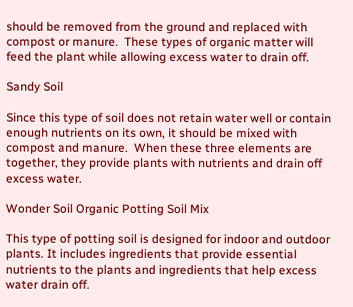should be removed from the ground and replaced with compost or manure.  These types of organic matter will feed the plant while allowing excess water to drain off.

Sandy Soil

Since this type of soil does not retain water well or contain enough nutrients on its own, it should be mixed with compost and manure.  When these three elements are together, they provide plants with nutrients and drain off excess water.

Wonder Soil Organic Potting Soil Mix

This type of potting soil is designed for indoor and outdoor plants. It includes ingredients that provide essential nutrients to the plants and ingredients that help excess water drain off.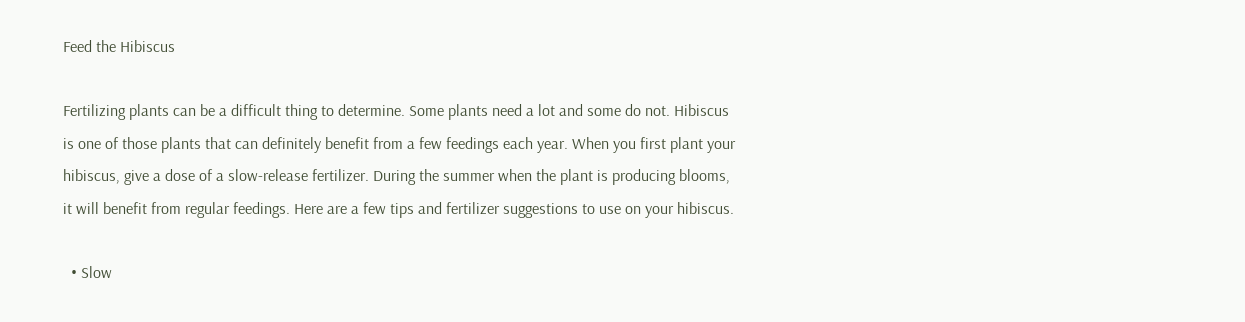Feed the Hibiscus

Fertilizing plants can be a difficult thing to determine. Some plants need a lot and some do not. Hibiscus is one of those plants that can definitely benefit from a few feedings each year. When you first plant your hibiscus, give a dose of a slow-release fertilizer. During the summer when the plant is producing blooms, it will benefit from regular feedings. Here are a few tips and fertilizer suggestions to use on your hibiscus.

  • Slow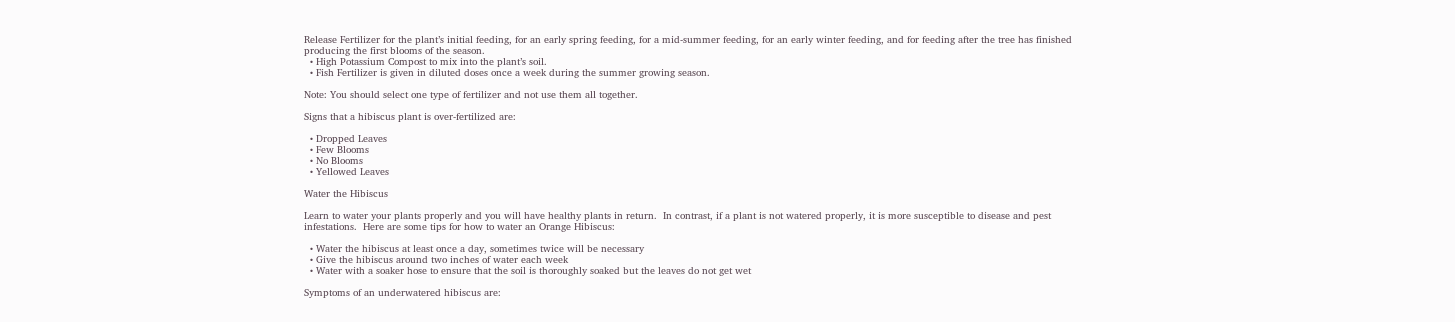Release Fertilizer for the plant’s initial feeding, for an early spring feeding, for a mid-summer feeding, for an early winter feeding, and for feeding after the tree has finished producing the first blooms of the season.
  • High Potassium Compost to mix into the plant’s soil.
  • Fish Fertilizer is given in diluted doses once a week during the summer growing season.

Note: You should select one type of fertilizer and not use them all together.

Signs that a hibiscus plant is over-fertilized are:

  • Dropped Leaves
  • Few Blooms
  • No Blooms
  • Yellowed Leaves

Water the Hibiscus

Learn to water your plants properly and you will have healthy plants in return.  In contrast, if a plant is not watered properly, it is more susceptible to disease and pest infestations.  Here are some tips for how to water an Orange Hibiscus:

  • Water the hibiscus at least once a day, sometimes twice will be necessary
  • Give the hibiscus around two inches of water each week
  • Water with a soaker hose to ensure that the soil is thoroughly soaked but the leaves do not get wet

Symptoms of an underwatered hibiscus are: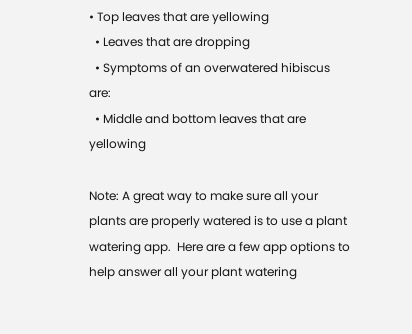• Top leaves that are yellowing
  • Leaves that are dropping
  • Symptoms of an overwatered hibiscus are:
  • Middle and bottom leaves that are yellowing

Note: A great way to make sure all your plants are properly watered is to use a plant watering app.  Here are a few app options to help answer all your plant watering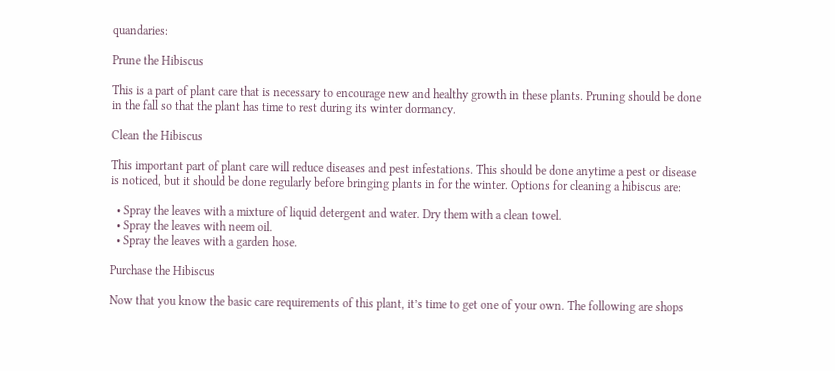quandaries:

Prune the Hibiscus

This is a part of plant care that is necessary to encourage new and healthy growth in these plants. Pruning should be done in the fall so that the plant has time to rest during its winter dormancy.

Clean the Hibiscus

This important part of plant care will reduce diseases and pest infestations. This should be done anytime a pest or disease is noticed, but it should be done regularly before bringing plants in for the winter. Options for cleaning a hibiscus are:

  • Spray the leaves with a mixture of liquid detergent and water. Dry them with a clean towel.
  • Spray the leaves with neem oil.
  • Spray the leaves with a garden hose.

Purchase the Hibiscus

Now that you know the basic care requirements of this plant, it’s time to get one of your own. The following are shops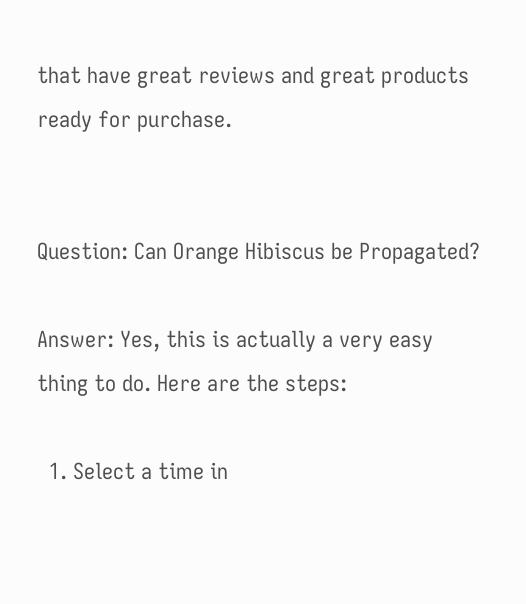that have great reviews and great products ready for purchase.


Question: Can Orange Hibiscus be Propagated?

Answer: Yes, this is actually a very easy thing to do. Here are the steps:

  1. Select a time in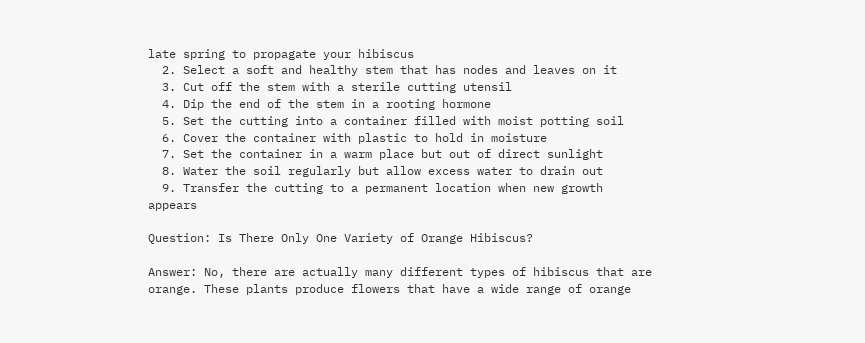late spring to propagate your hibiscus
  2. Select a soft and healthy stem that has nodes and leaves on it
  3. Cut off the stem with a sterile cutting utensil
  4. Dip the end of the stem in a rooting hormone
  5. Set the cutting into a container filled with moist potting soil
  6. Cover the container with plastic to hold in moisture
  7. Set the container in a warm place but out of direct sunlight
  8. Water the soil regularly but allow excess water to drain out
  9. Transfer the cutting to a permanent location when new growth appears

Question: Is There Only One Variety of Orange Hibiscus?

Answer: No, there are actually many different types of hibiscus that are orange. These plants produce flowers that have a wide range of orange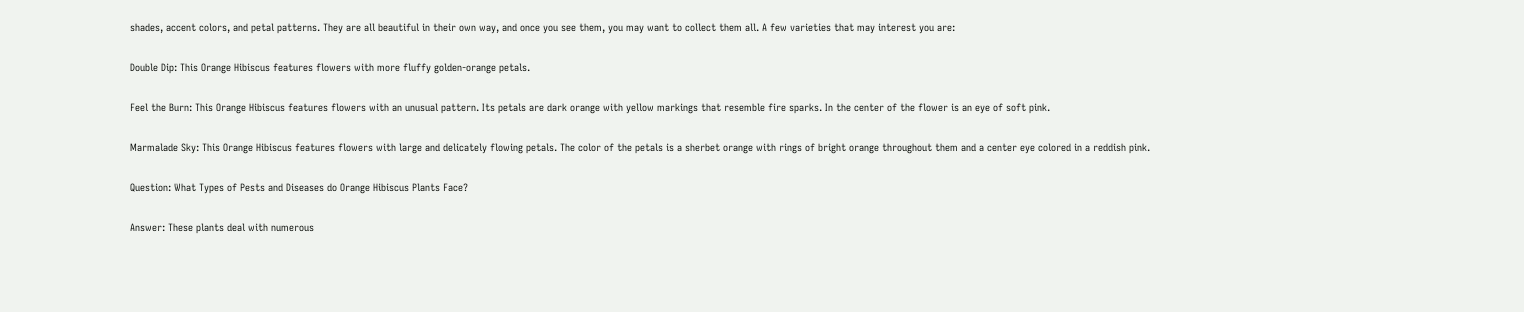shades, accent colors, and petal patterns. They are all beautiful in their own way, and once you see them, you may want to collect them all. A few varieties that may interest you are:

Double Dip: This Orange Hibiscus features flowers with more fluffy golden-orange petals.

Feel the Burn: This Orange Hibiscus features flowers with an unusual pattern. Its petals are dark orange with yellow markings that resemble fire sparks. In the center of the flower is an eye of soft pink.

Marmalade Sky: This Orange Hibiscus features flowers with large and delicately flowing petals. The color of the petals is a sherbet orange with rings of bright orange throughout them and a center eye colored in a reddish pink.

Question: What Types of Pests and Diseases do Orange Hibiscus Plants Face?

Answer: These plants deal with numerous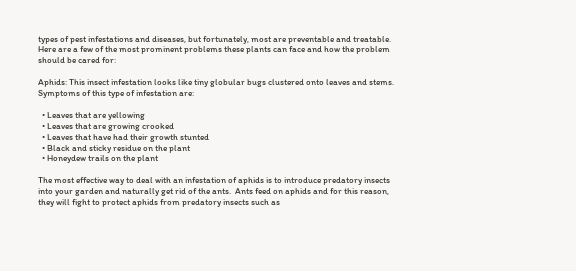types of pest infestations and diseases, but fortunately, most are preventable and treatable.  Here are a few of the most prominent problems these plants can face and how the problem should be cared for:

Aphids: This insect infestation looks like tiny globular bugs clustered onto leaves and stems.  Symptoms of this type of infestation are:

  • Leaves that are yellowing
  • Leaves that are growing crooked
  • Leaves that have had their growth stunted
  • Black and sticky residue on the plant
  • Honeydew trails on the plant

The most effective way to deal with an infestation of aphids is to introduce predatory insects into your garden and naturally get rid of the ants.  Ants feed on aphids and for this reason, they will fight to protect aphids from predatory insects such as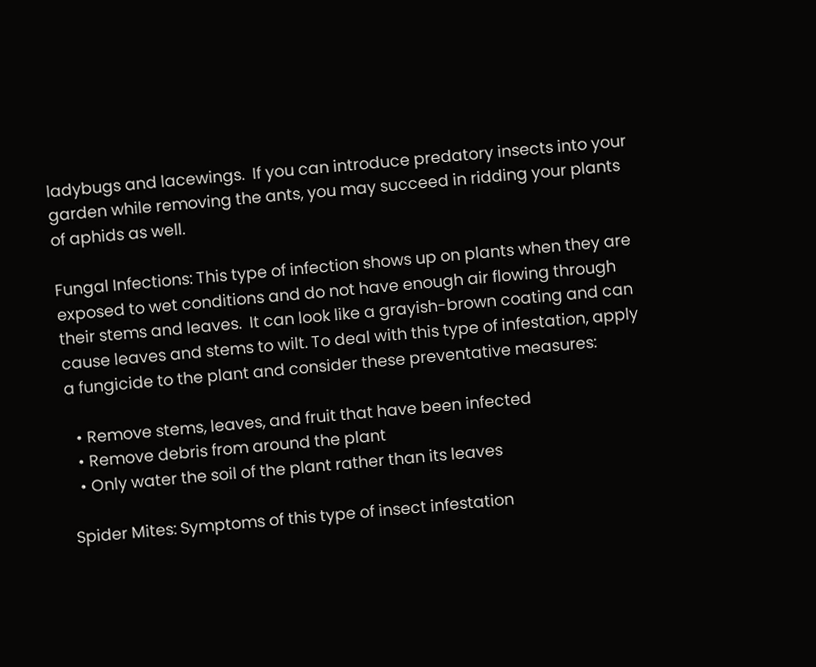ladybugs and lacewings.  If you can introduce predatory insects into your garden while removing the ants, you may succeed in ridding your plants of aphids as well.

Fungal Infections: This type of infection shows up on plants when they are exposed to wet conditions and do not have enough air flowing through their stems and leaves.  It can look like a grayish-brown coating and can cause leaves and stems to wilt. To deal with this type of infestation, apply a fungicide to the plant and consider these preventative measures:

  • Remove stems, leaves, and fruit that have been infected
  • Remove debris from around the plant
  • Only water the soil of the plant rather than its leaves

Spider Mites: Symptoms of this type of insect infestation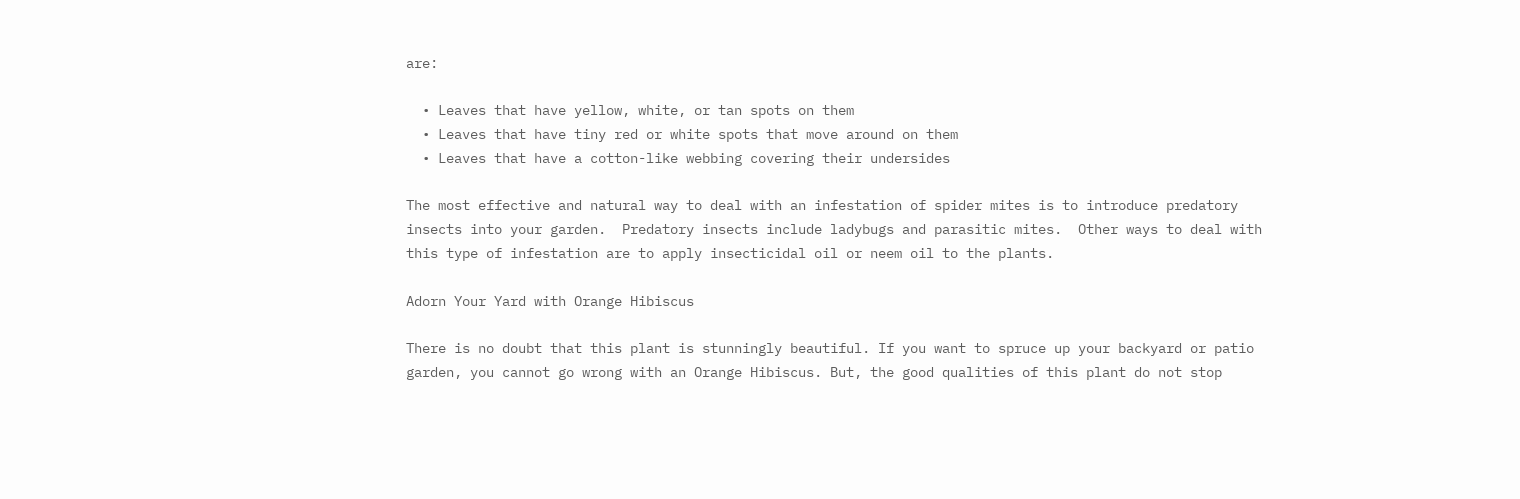are:

  • Leaves that have yellow, white, or tan spots on them
  • Leaves that have tiny red or white spots that move around on them
  • Leaves that have a cotton-like webbing covering their undersides

The most effective and natural way to deal with an infestation of spider mites is to introduce predatory insects into your garden.  Predatory insects include ladybugs and parasitic mites.  Other ways to deal with this type of infestation are to apply insecticidal oil or neem oil to the plants.

Adorn Your Yard with Orange Hibiscus

There is no doubt that this plant is stunningly beautiful. If you want to spruce up your backyard or patio garden, you cannot go wrong with an Orange Hibiscus. But, the good qualities of this plant do not stop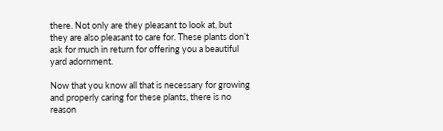there. Not only are they pleasant to look at, but they are also pleasant to care for. These plants don’t ask for much in return for offering you a beautiful yard adornment.

Now that you know all that is necessary for growing and properly caring for these plants, there is no reason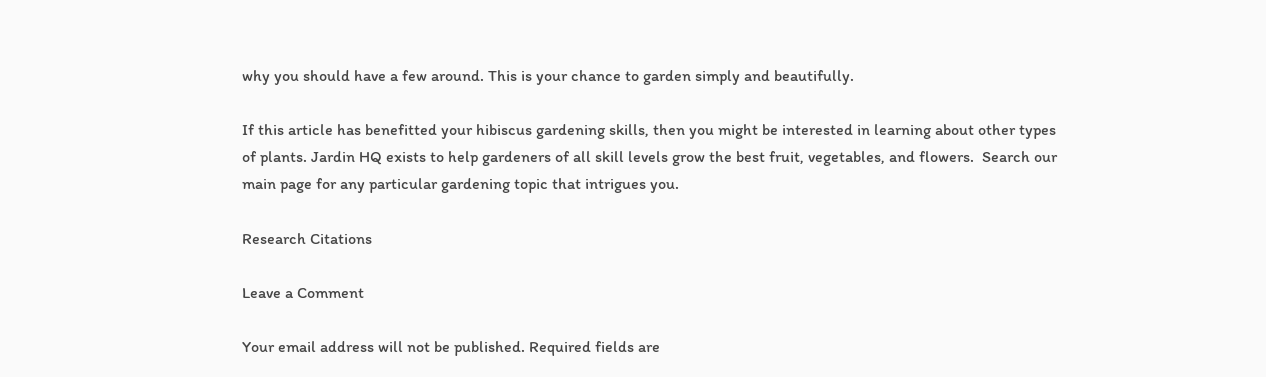why you should have a few around. This is your chance to garden simply and beautifully.

If this article has benefitted your hibiscus gardening skills, then you might be interested in learning about other types of plants. Jardin HQ exists to help gardeners of all skill levels grow the best fruit, vegetables, and flowers.  Search our main page for any particular gardening topic that intrigues you.

Research Citations

Leave a Comment

Your email address will not be published. Required fields are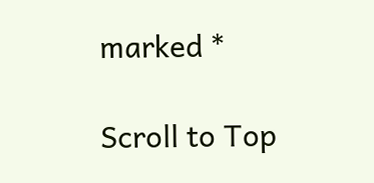marked *

Scroll to Top